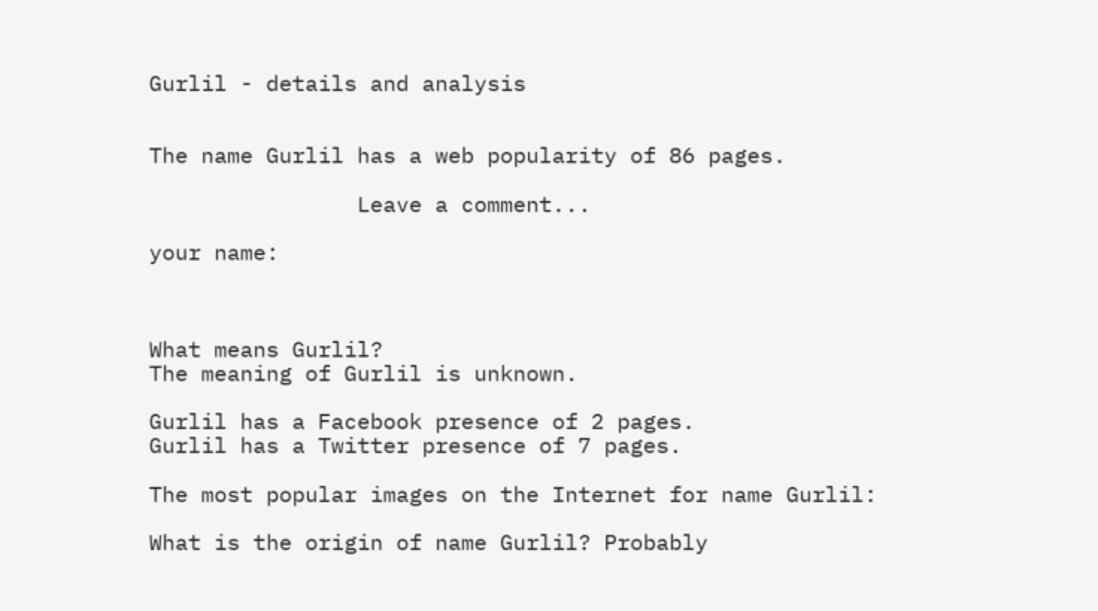Gurlil - details and analysis


The name Gurlil has a web popularity of 86 pages.

                Leave a comment...

your name:



What means Gurlil?
The meaning of Gurlil is unknown.

Gurlil has a Facebook presence of 2 pages.
Gurlil has a Twitter presence of 7 pages.

The most popular images on the Internet for name Gurlil:

What is the origin of name Gurlil? Probably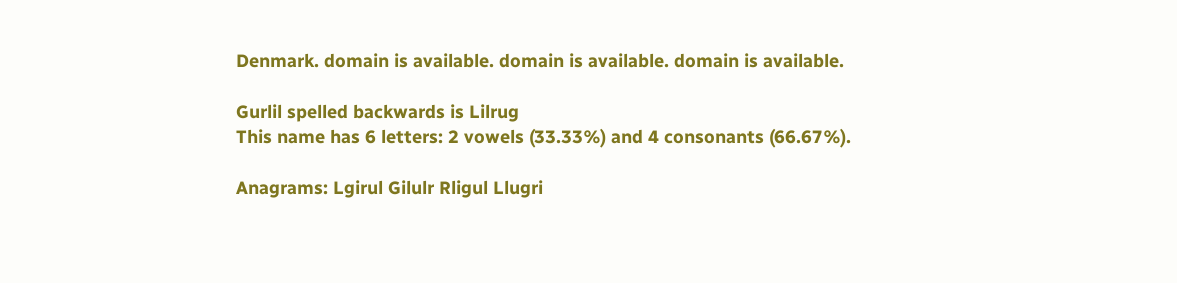Denmark. domain is available. domain is available. domain is available.

Gurlil spelled backwards is Lilrug
This name has 6 letters: 2 vowels (33.33%) and 4 consonants (66.67%).

Anagrams: Lgirul Gilulr Rligul Llugri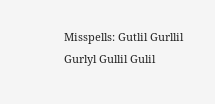Misspells: Gutlil Gurllil Gurlyl Gullil Gulil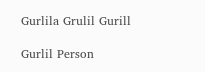Gurlila Grulil Gurill

Gurlil Person